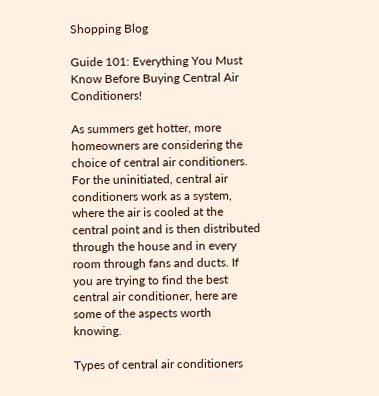Shopping Blog

Guide 101: Everything You Must Know Before Buying Central Air Conditioners!

As summers get hotter, more homeowners are considering the choice of central air conditioners. For the uninitiated, central air conditioners work as a system, where the air is cooled at the central point and is then distributed through the house and in every room through fans and ducts. If you are trying to find the best central air conditioner, here are some of the aspects worth knowing.

Types of central air conditioners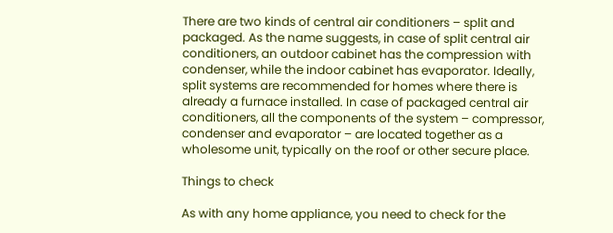There are two kinds of central air conditioners – split and packaged. As the name suggests, in case of split central air conditioners, an outdoor cabinet has the compression with condenser, while the indoor cabinet has evaporator. Ideally, split systems are recommended for homes where there is already a furnace installed. In case of packaged central air conditioners, all the components of the system – compressor, condenser and evaporator – are located together as a wholesome unit, typically on the roof or other secure place.

Things to check

As with any home appliance, you need to check for the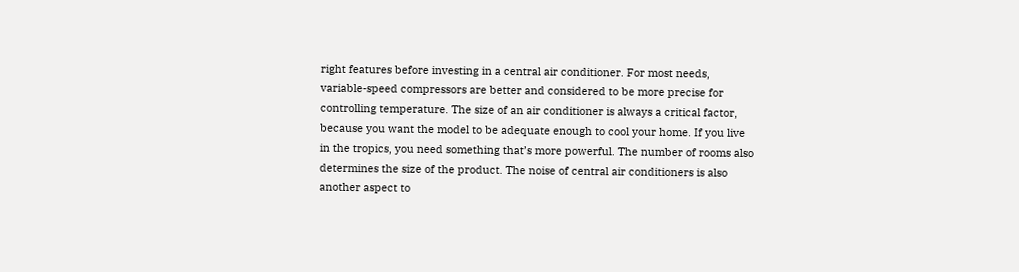right features before investing in a central air conditioner. For most needs, variable-speed compressors are better and considered to be more precise for controlling temperature. The size of an air conditioner is always a critical factor, because you want the model to be adequate enough to cool your home. If you live in the tropics, you need something that’s more powerful. The number of rooms also determines the size of the product. The noise of central air conditioners is also another aspect to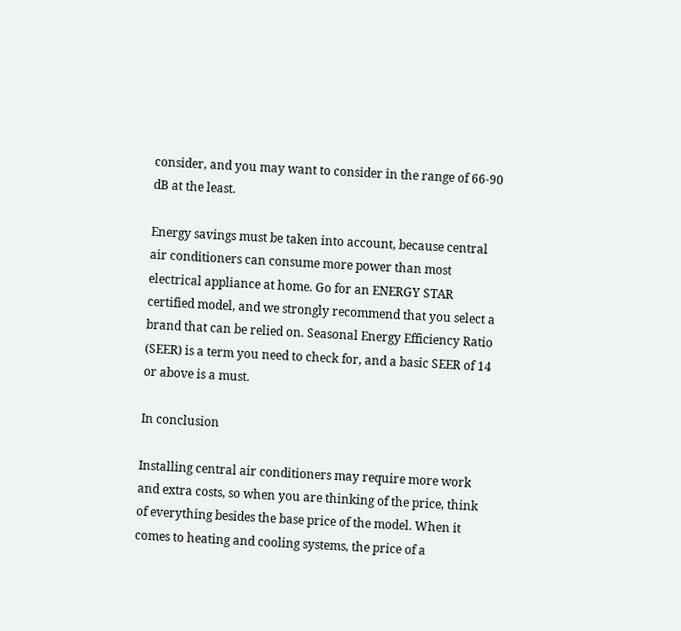consider, and you may want to consider in the range of 66-90 dB at the least.

Energy savings must be taken into account, because central air conditioners can consume more power than most electrical appliance at home. Go for an ENERGY STAR certified model, and we strongly recommend that you select a brand that can be relied on. Seasonal Energy Efficiency Ratio (SEER) is a term you need to check for, and a basic SEER of 14 or above is a must.

In conclusion

Installing central air conditioners may require more work and extra costs, so when you are thinking of the price, think of everything besides the base price of the model. When it comes to heating and cooling systems, the price of a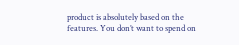product is absolutely based on the features. You don’t want to spend on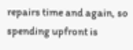repairs time and again, so spending upfront is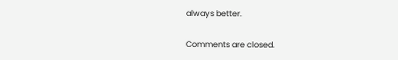always better.

Comments are closed.